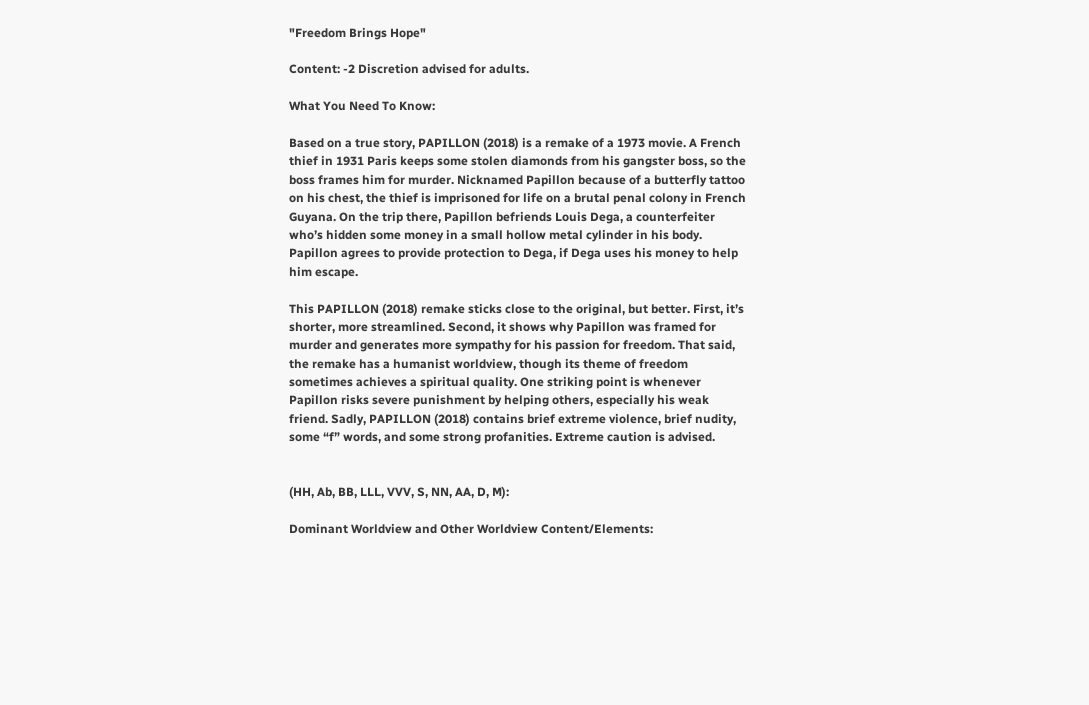"Freedom Brings Hope"

Content: -2 Discretion advised for adults.

What You Need To Know:

Based on a true story, PAPILLON (2018) is a remake of a 1973 movie. A French thief in 1931 Paris keeps some stolen diamonds from his gangster boss, so the boss frames him for murder. Nicknamed Papillon because of a butterfly tattoo on his chest, the thief is imprisoned for life on a brutal penal colony in French Guyana. On the trip there, Papillon befriends Louis Dega, a counterfeiter who’s hidden some money in a small hollow metal cylinder in his body. Papillon agrees to provide protection to Dega, if Dega uses his money to help him escape.

This PAPILLON (2018) remake sticks close to the original, but better. First, it’s shorter, more streamlined. Second, it shows why Papillon was framed for murder and generates more sympathy for his passion for freedom. That said, the remake has a humanist worldview, though its theme of freedom sometimes achieves a spiritual quality. One striking point is whenever Papillon risks severe punishment by helping others, especially his weak friend. Sadly, PAPILLON (2018) contains brief extreme violence, brief nudity, some “f” words, and some strong profanities. Extreme caution is advised.


(HH, Ab, BB, LLL, VVV, S, NN, AA, D, M):

Dominant Worldview and Other Worldview Content/Elements: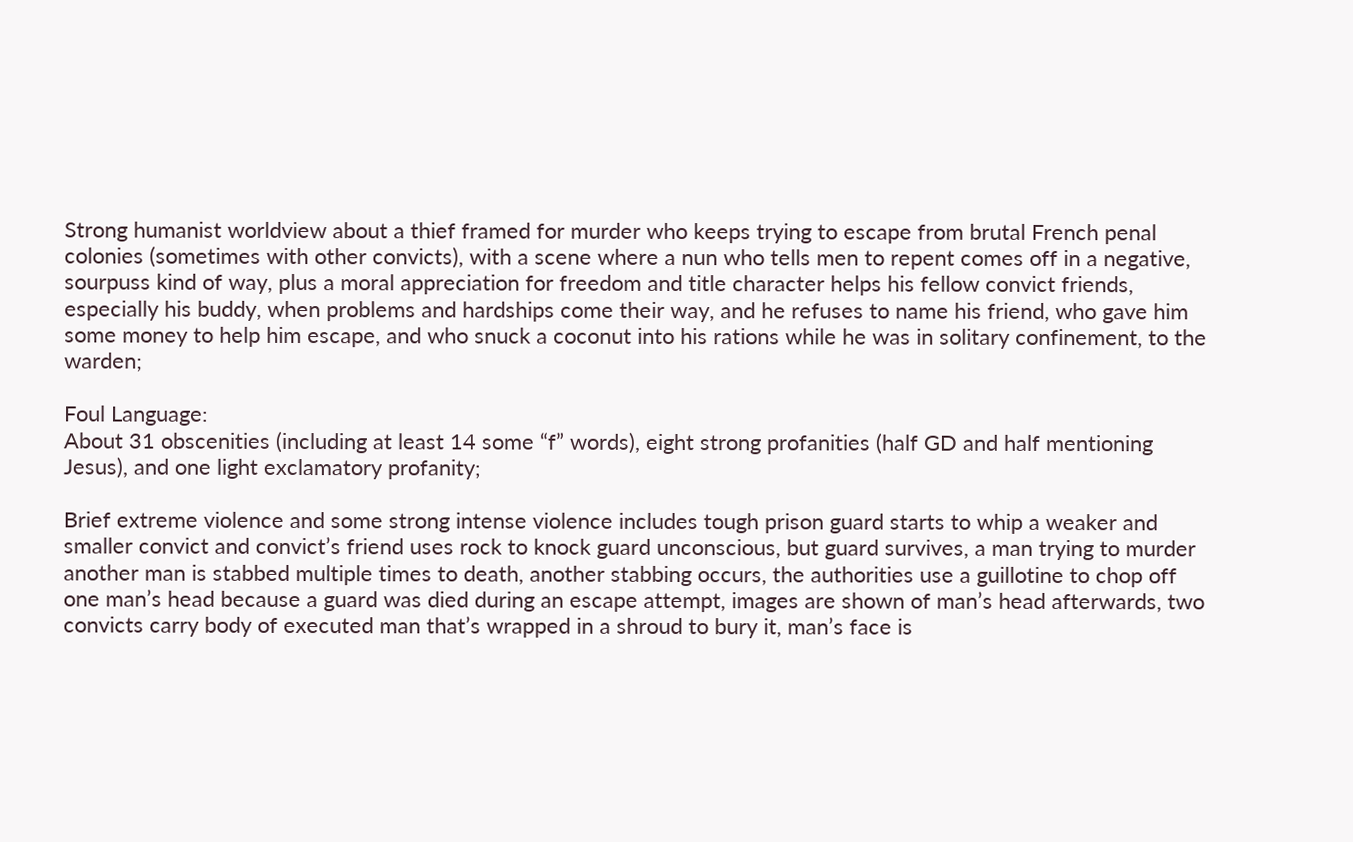Strong humanist worldview about a thief framed for murder who keeps trying to escape from brutal French penal colonies (sometimes with other convicts), with a scene where a nun who tells men to repent comes off in a negative, sourpuss kind of way, plus a moral appreciation for freedom and title character helps his fellow convict friends, especially his buddy, when problems and hardships come their way, and he refuses to name his friend, who gave him some money to help him escape, and who snuck a coconut into his rations while he was in solitary confinement, to the warden;

Foul Language:
About 31 obscenities (including at least 14 some “f” words), eight strong profanities (half GD and half mentioning Jesus), and one light exclamatory profanity;

Brief extreme violence and some strong intense violence includes tough prison guard starts to whip a weaker and smaller convict and convict’s friend uses rock to knock guard unconscious, but guard survives, a man trying to murder another man is stabbed multiple times to death, another stabbing occurs, the authorities use a guillotine to chop off one man’s head because a guard was died during an escape attempt, images are shown of man’s head afterwards, two convicts carry body of executed man that’s wrapped in a shroud to bury it, man’s face is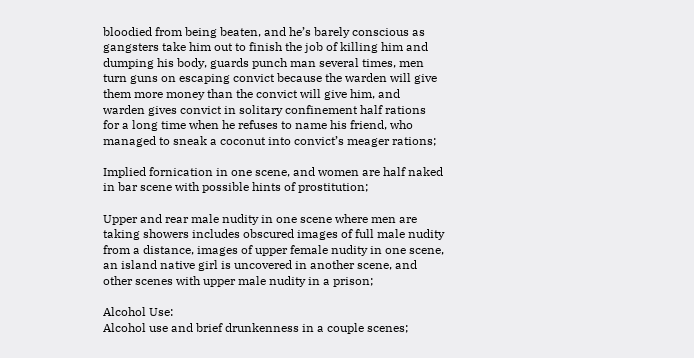bloodied from being beaten, and he’s barely conscious as gangsters take him out to finish the job of killing him and dumping his body, guards punch man several times, men turn guns on escaping convict because the warden will give them more money than the convict will give him, and warden gives convict in solitary confinement half rations for a long time when he refuses to name his friend, who managed to sneak a coconut into convict’s meager rations;

Implied fornication in one scene, and women are half naked in bar scene with possible hints of prostitution;

Upper and rear male nudity in one scene where men are taking showers includes obscured images of full male nudity from a distance, images of upper female nudity in one scene, an island native girl is uncovered in another scene, and other scenes with upper male nudity in a prison;

Alcohol Use:
Alcohol use and brief drunkenness in a couple scenes;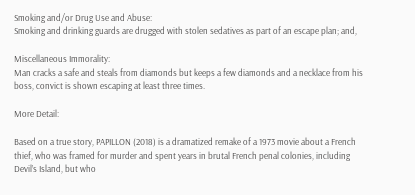Smoking and/or Drug Use and Abuse:
Smoking and drinking guards are drugged with stolen sedatives as part of an escape plan; and,

Miscellaneous Immorality:
Man cracks a safe and steals from diamonds but keeps a few diamonds and a necklace from his boss, convict is shown escaping at least three times.

More Detail:

Based on a true story, PAPILLON (2018) is a dramatized remake of a 1973 movie about a French thief, who was framed for murder and spent years in brutal French penal colonies, including Devil’s Island, but who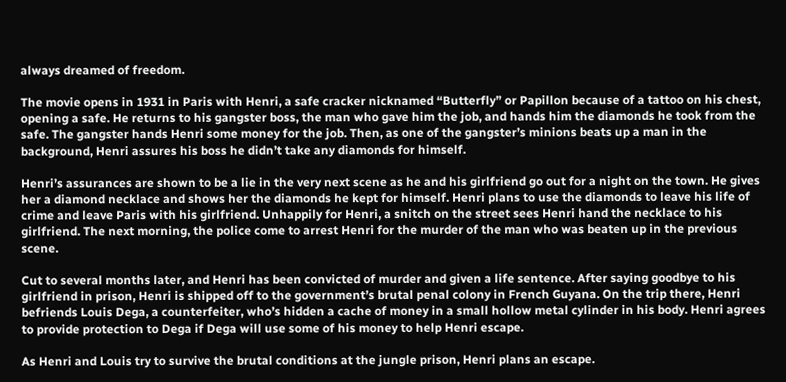always dreamed of freedom.

The movie opens in 1931 in Paris with Henri, a safe cracker nicknamed “Butterfly” or Papillon because of a tattoo on his chest, opening a safe. He returns to his gangster boss, the man who gave him the job, and hands him the diamonds he took from the safe. The gangster hands Henri some money for the job. Then, as one of the gangster’s minions beats up a man in the background, Henri assures his boss he didn’t take any diamonds for himself.

Henri’s assurances are shown to be a lie in the very next scene as he and his girlfriend go out for a night on the town. He gives her a diamond necklace and shows her the diamonds he kept for himself. Henri plans to use the diamonds to leave his life of crime and leave Paris with his girlfriend. Unhappily for Henri, a snitch on the street sees Henri hand the necklace to his girlfriend. The next morning, the police come to arrest Henri for the murder of the man who was beaten up in the previous scene.

Cut to several months later, and Henri has been convicted of murder and given a life sentence. After saying goodbye to his girlfriend in prison, Henri is shipped off to the government’s brutal penal colony in French Guyana. On the trip there, Henri befriends Louis Dega, a counterfeiter, who’s hidden a cache of money in a small hollow metal cylinder in his body. Henri agrees to provide protection to Dega if Dega will use some of his money to help Henri escape.

As Henri and Louis try to survive the brutal conditions at the jungle prison, Henri plans an escape.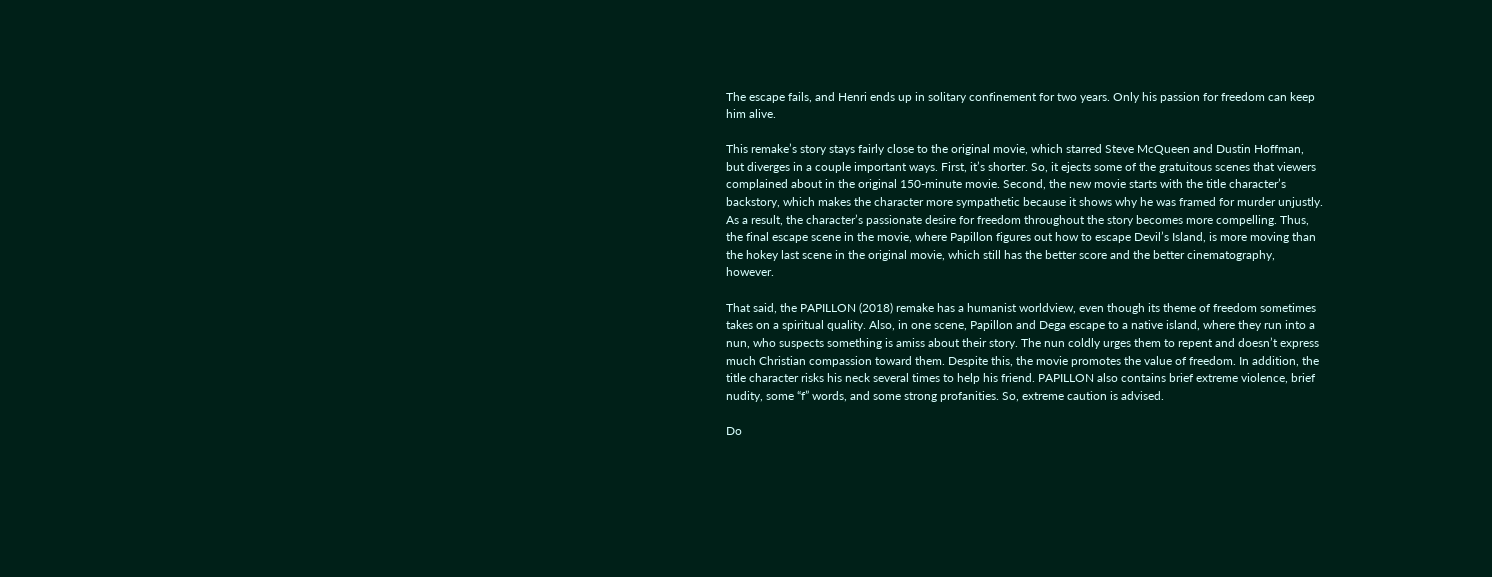The escape fails, and Henri ends up in solitary confinement for two years. Only his passion for freedom can keep him alive.

This remake’s story stays fairly close to the original movie, which starred Steve McQueen and Dustin Hoffman, but diverges in a couple important ways. First, it’s shorter. So, it ejects some of the gratuitous scenes that viewers complained about in the original 150-minute movie. Second, the new movie starts with the title character’s backstory, which makes the character more sympathetic because it shows why he was framed for murder unjustly. As a result, the character’s passionate desire for freedom throughout the story becomes more compelling. Thus, the final escape scene in the movie, where Papillon figures out how to escape Devil’s Island, is more moving than the hokey last scene in the original movie, which still has the better score and the better cinematography, however.

That said, the PAPILLON (2018) remake has a humanist worldview, even though its theme of freedom sometimes takes on a spiritual quality. Also, in one scene, Papillon and Dega escape to a native island, where they run into a nun, who suspects something is amiss about their story. The nun coldly urges them to repent and doesn’t express much Christian compassion toward them. Despite this, the movie promotes the value of freedom. In addition, the title character risks his neck several times to help his friend. PAPILLON also contains brief extreme violence, brief nudity, some “f” words, and some strong profanities. So, extreme caution is advised.

Do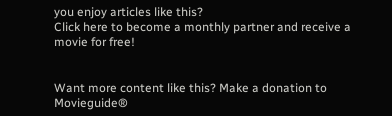you enjoy articles like this?
Click here to become a monthly partner and receive a movie for free!


Want more content like this? Make a donation to Movieguide®